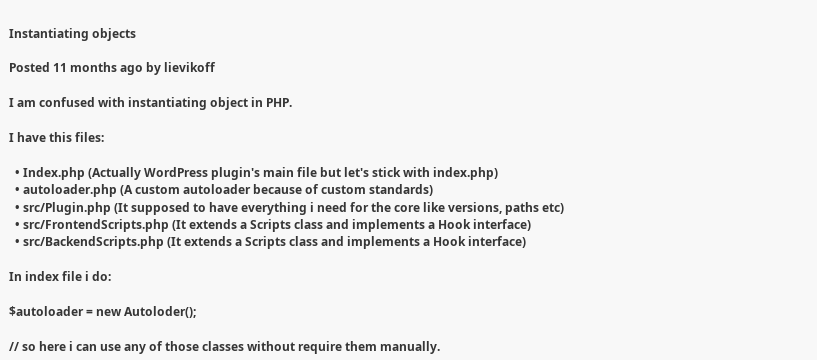Instantiating objects

Posted 11 months ago by lievikoff

I am confused with instantiating object in PHP.

I have this files:

  • Index.php (Actually WordPress plugin's main file but let's stick with index.php)
  • autoloader.php (A custom autoloader because of custom standards)
  • src/Plugin.php (It supposed to have everything i need for the core like versions, paths etc)
  • src/FrontendScripts.php (It extends a Scripts class and implements a Hook interface)
  • src/BackendScripts.php (It extends a Scripts class and implements a Hook interface)

In index file i do:

$autoloader = new Autoloder();

// so here i can use any of those classes without require them manually.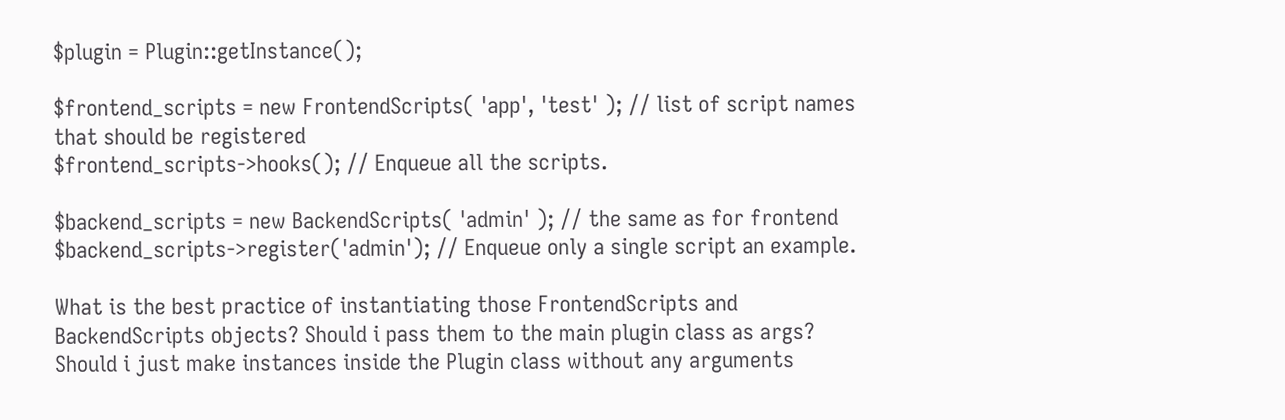$plugin = Plugin::getInstance();

$frontend_scripts = new FrontendScripts( 'app', 'test' ); // list of script names that should be registered
$frontend_scripts->hooks(); // Enqueue all the scripts.

$backend_scripts = new BackendScripts( 'admin' ); // the same as for frontend
$backend_scripts->register('admin'); // Enqueue only a single script an example.

What is the best practice of instantiating those FrontendScripts and BackendScripts objects? Should i pass them to the main plugin class as args? Should i just make instances inside the Plugin class without any arguments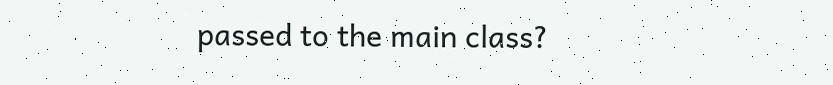passed to the main class?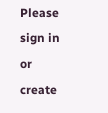Please sign in or create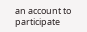an account to participate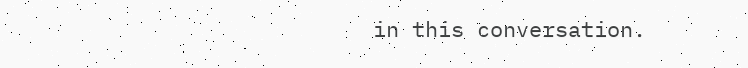in this conversation.